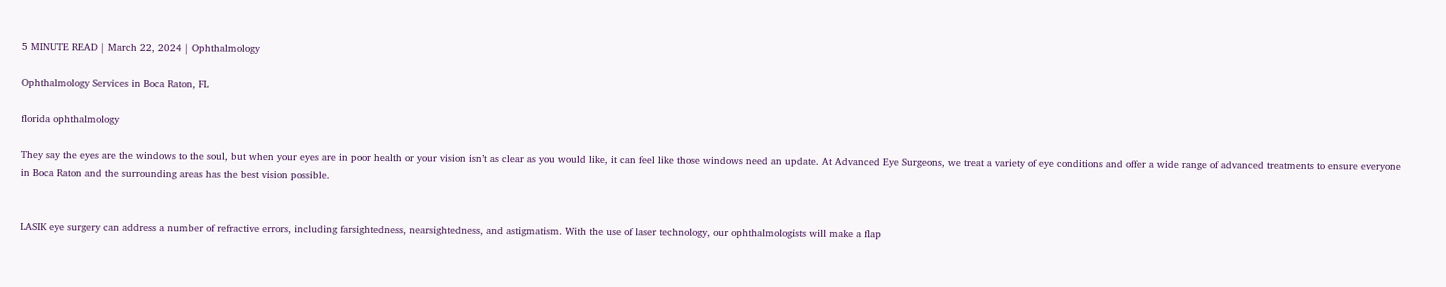5 MINUTE READ | March 22, 2024 | Ophthalmology

Ophthalmology Services in Boca Raton, FL

florida ophthalmology

They say the eyes are the windows to the soul, but when your eyes are in poor health or your vision isn’t as clear as you would like, it can feel like those windows need an update. At Advanced Eye Surgeons, we treat a variety of eye conditions and offer a wide range of advanced treatments to ensure everyone in Boca Raton and the surrounding areas has the best vision possible.


LASIK eye surgery can address a number of refractive errors, including farsightedness, nearsightedness, and astigmatism. With the use of laser technology, our ophthalmologists will make a flap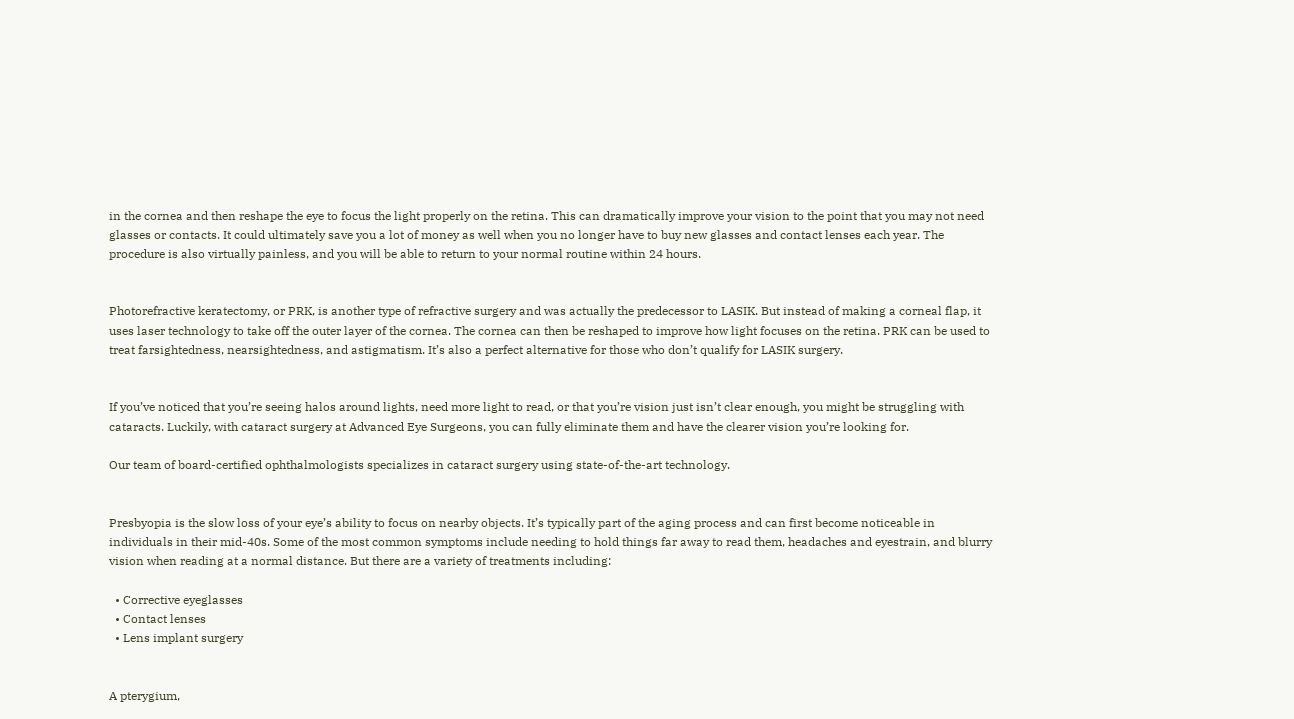in the cornea and then reshape the eye to focus the light properly on the retina. This can dramatically improve your vision to the point that you may not need glasses or contacts. It could ultimately save you a lot of money as well when you no longer have to buy new glasses and contact lenses each year. The procedure is also virtually painless, and you will be able to return to your normal routine within 24 hours.


Photorefractive keratectomy, or PRK, is another type of refractive surgery and was actually the predecessor to LASIK. But instead of making a corneal flap, it uses laser technology to take off the outer layer of the cornea. The cornea can then be reshaped to improve how light focuses on the retina. PRK can be used to treat farsightedness, nearsightedness, and astigmatism. It’s also a perfect alternative for those who don’t qualify for LASIK surgery.


If you’ve noticed that you’re seeing halos around lights, need more light to read, or that you’re vision just isn’t clear enough, you might be struggling with cataracts. Luckily, with cataract surgery at Advanced Eye Surgeons, you can fully eliminate them and have the clearer vision you’re looking for.

Our team of board-certified ophthalmologists specializes in cataract surgery using state-of-the-art technology.


Presbyopia is the slow loss of your eye’s ability to focus on nearby objects. It’s typically part of the aging process and can first become noticeable in individuals in their mid-40s. Some of the most common symptoms include needing to hold things far away to read them, headaches and eyestrain, and blurry vision when reading at a normal distance. But there are a variety of treatments including:

  • Corrective eyeglasses
  • Contact lenses
  • Lens implant surgery


A pterygium,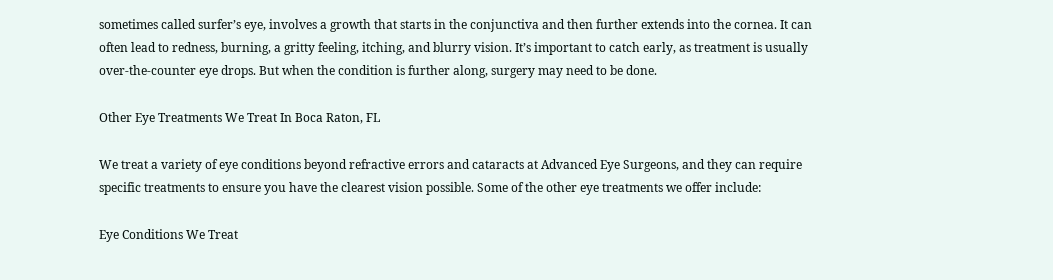sometimes called surfer’s eye, involves a growth that starts in the conjunctiva and then further extends into the cornea. It can often lead to redness, burning, a gritty feeling, itching, and blurry vision. It’s important to catch early, as treatment is usually over-the-counter eye drops. But when the condition is further along, surgery may need to be done.

Other Eye Treatments We Treat In Boca Raton, FL

We treat a variety of eye conditions beyond refractive errors and cataracts at Advanced Eye Surgeons, and they can require specific treatments to ensure you have the clearest vision possible. Some of the other eye treatments we offer include:

Eye Conditions We Treat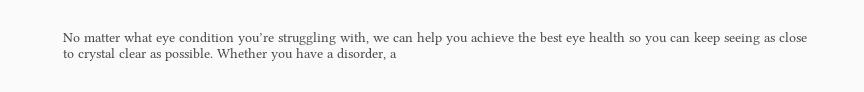No matter what eye condition you’re struggling with, we can help you achieve the best eye health so you can keep seeing as close to crystal clear as possible. Whether you have a disorder, a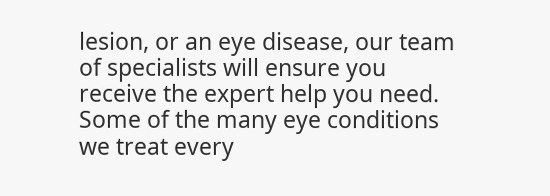lesion, or an eye disease, our team of specialists will ensure you receive the expert help you need. Some of the many eye conditions we treat every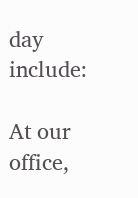day include:

At our office,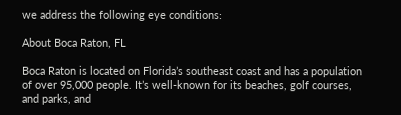we address the following eye conditions:

About Boca Raton, FL

Boca Raton is located on Florida’s southeast coast and has a population of over 95,000 people. It’s well-known for its beaches, golf courses, and parks, and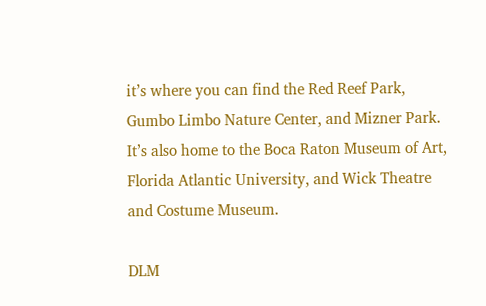it’s where you can find the Red Reef Park, Gumbo Limbo Nature Center, and Mizner Park. It’s also home to the Boca Raton Museum of Art, Florida Atlantic University, and Wick Theatre and Costume Museum.

DLM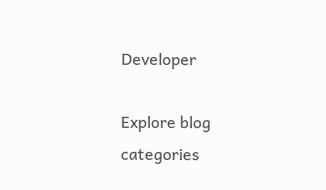Developer

Explore blog categories